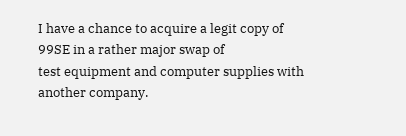I have a chance to acquire a legit copy of 99SE in a rather major swap of
test equipment and computer supplies with another company.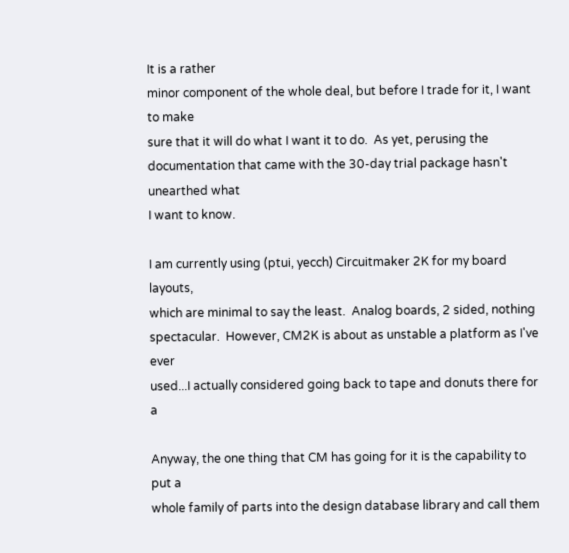It is a rather
minor component of the whole deal, but before I trade for it, I want to make
sure that it will do what I want it to do.  As yet, perusing the
documentation that came with the 30-day trial package hasn't unearthed what
I want to know.

I am currently using (ptui, yecch) Circuitmaker 2K for my board layouts,
which are minimal to say the least.  Analog boards, 2 sided, nothing
spectacular.  However, CM2K is about as unstable a platform as I've ever
used...I actually considered going back to tape and donuts there for a

Anyway, the one thing that CM has going for it is the capability to put a
whole family of parts into the design database library and call them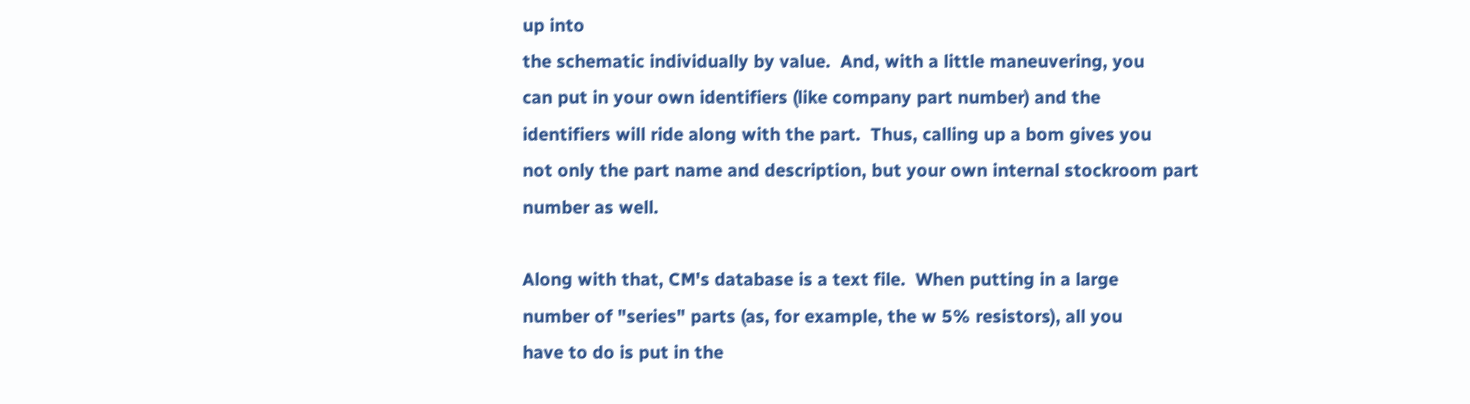up into
the schematic individually by value.  And, with a little maneuvering, you
can put in your own identifiers (like company part number) and the
identifiers will ride along with the part.  Thus, calling up a bom gives you
not only the part name and description, but your own internal stockroom part
number as well.

Along with that, CM's database is a text file.  When putting in a large
number of "series" parts (as, for example, the w 5% resistors), all you
have to do is put in the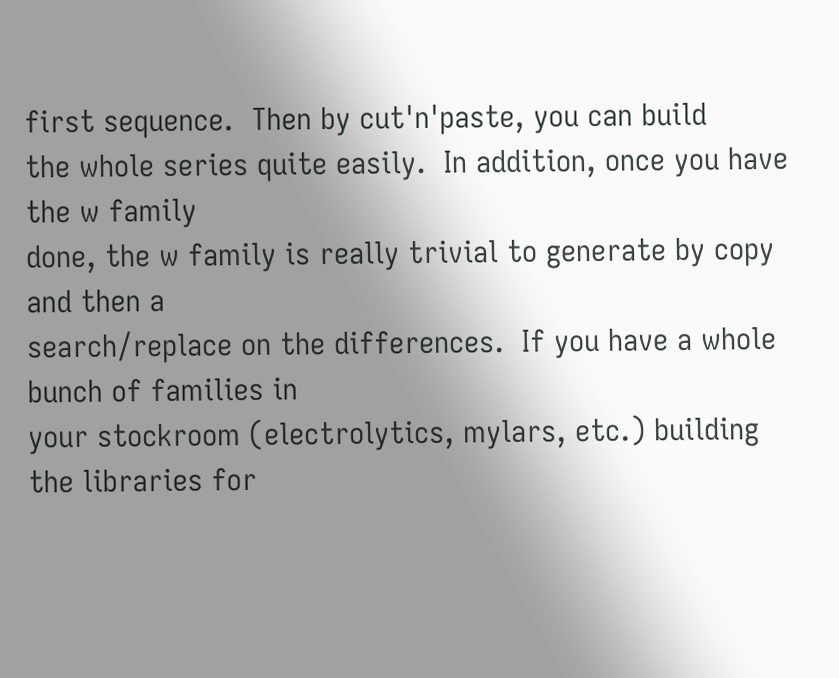first sequence.  Then by cut'n'paste, you can build
the whole series quite easily.  In addition, once you have the w family
done, the w family is really trivial to generate by copy and then a
search/replace on the differences.  If you have a whole bunch of families in
your stockroom (electrolytics, mylars, etc.) building the libraries for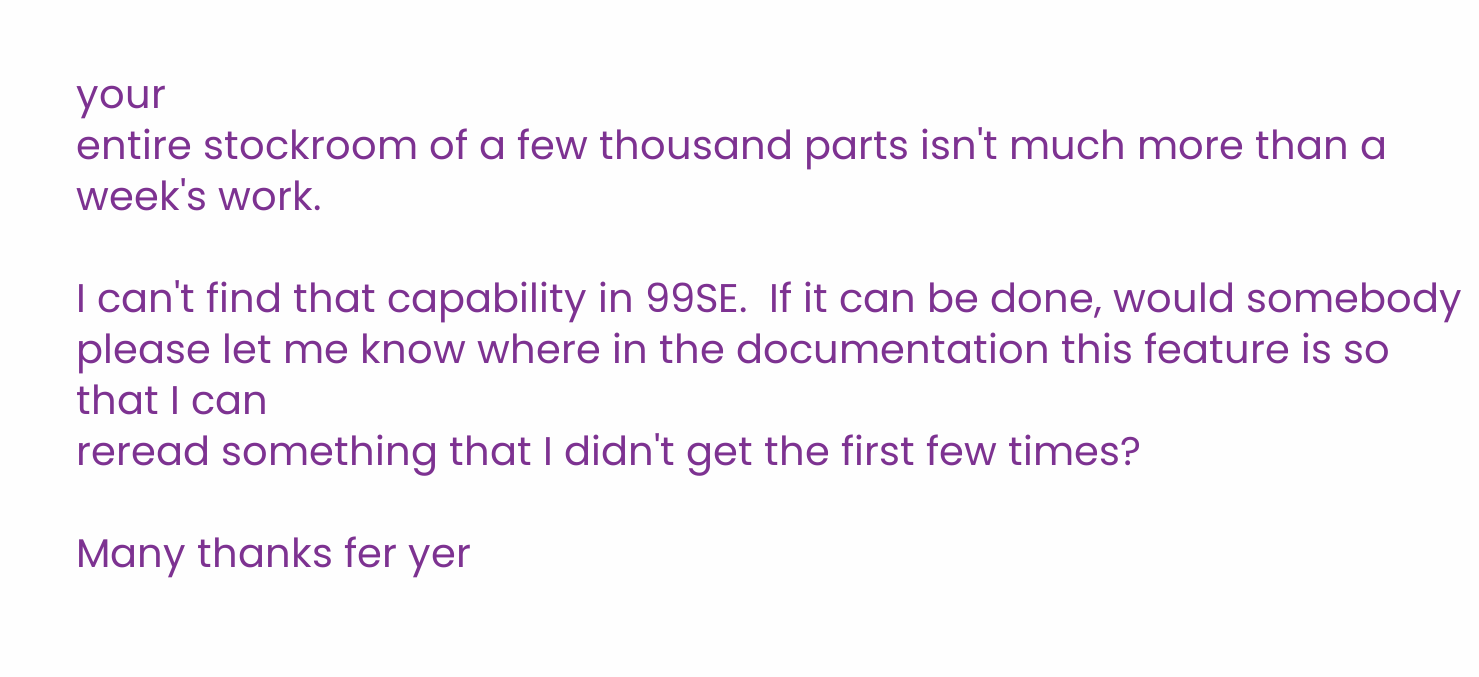your
entire stockroom of a few thousand parts isn't much more than a week's work.

I can't find that capability in 99SE.  If it can be done, would somebody
please let me know where in the documentation this feature is so that I can
reread something that I didn't get the first few times?

Many thanks fer yer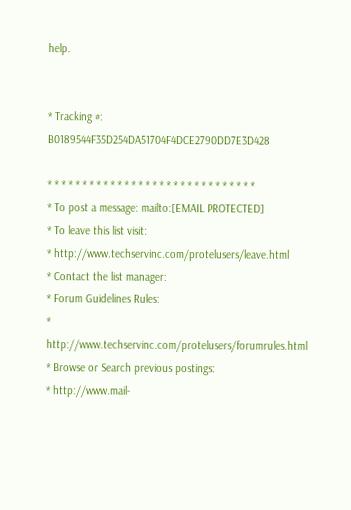help.


* Tracking #: B0189544F35D254DA51704F4DCE2790DD7E3D428

* * * * * * * * * * * * * * * * * * * * * * * * * * * * * *
* To post a message: mailto:[EMAIL PROTECTED]
* To leave this list visit:
* http://www.techservinc.com/protelusers/leave.html
* Contact the list manager:
* Forum Guidelines Rules:
* http://www.techservinc.com/protelusers/forumrules.html
* Browse or Search previous postings:
* http://www.mail-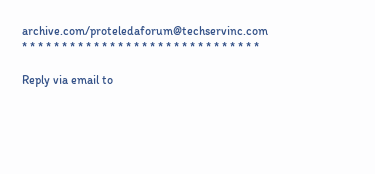archive.com/proteledaforum@techservinc.com
* * * * * * * * * * * * * * * * * * * * * * * * * * * * * *

Reply via email to